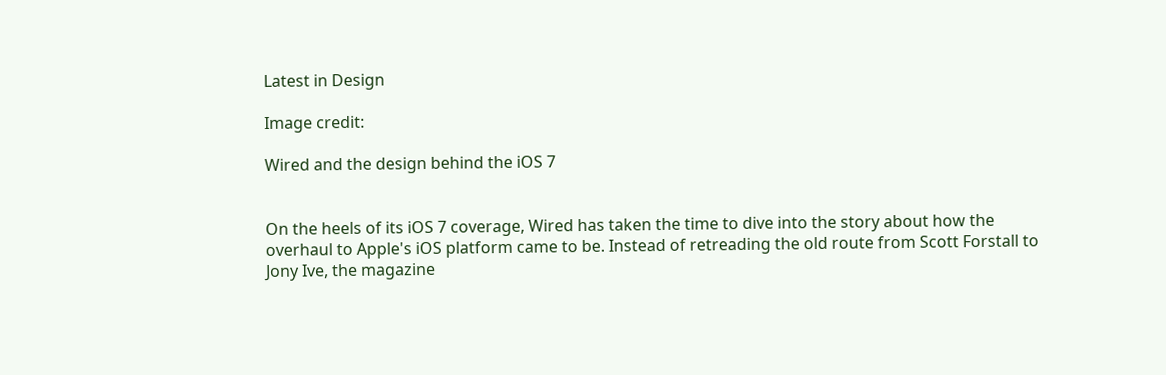Latest in Design

Image credit:

Wired and the design behind the iOS 7


On the heels of its iOS 7 coverage, Wired has taken the time to dive into the story about how the overhaul to Apple's iOS platform came to be. Instead of retreading the old route from Scott Forstall to Jony Ive, the magazine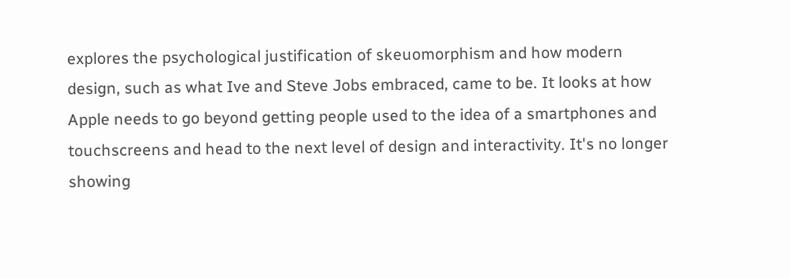explores the psychological justification of skeuomorphism and how modern design, such as what Ive and Steve Jobs embraced, came to be. It looks at how Apple needs to go beyond getting people used to the idea of a smartphones and touchscreens and head to the next level of design and interactivity. It's no longer showing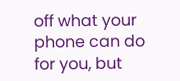off what your phone can do for you, but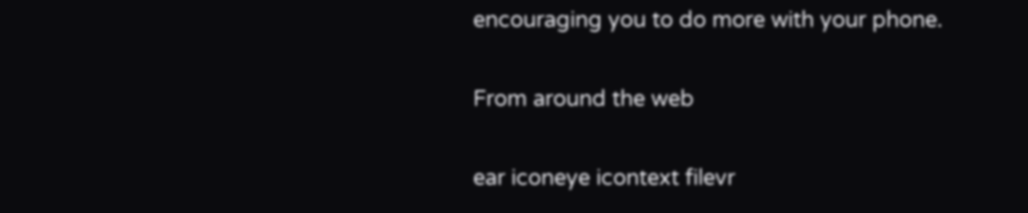encouraging you to do more with your phone.

From around the web

ear iconeye icontext filevr